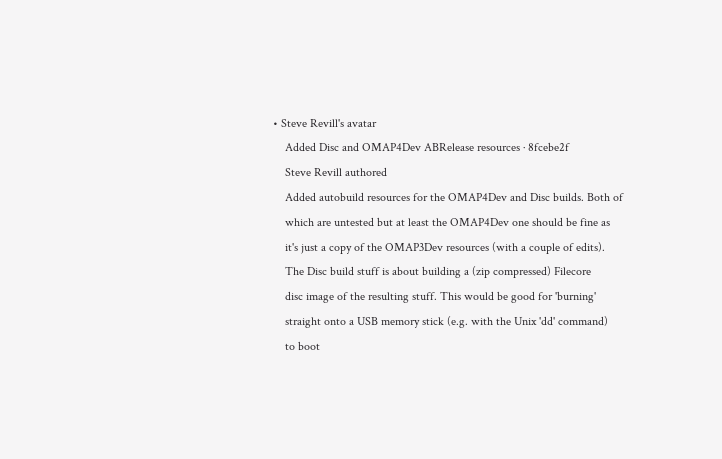• Steve Revill's avatar
    Added Disc and OMAP4Dev ABRelease resources · 8fcebe2f
    Steve Revill authored
    Added autobuild resources for the OMAP4Dev and Disc builds. Both of
    which are untested but at least the OMAP4Dev one should be fine as
    it's just a copy of the OMAP3Dev resources (with a couple of edits).
    The Disc build stuff is about building a (zip compressed) Filecore
    disc image of the resulting stuff. This would be good for 'burning'
    straight onto a USB memory stick (e.g. with the Unix 'dd' command)
    to boot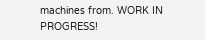machines from. WORK IN PROGRESS!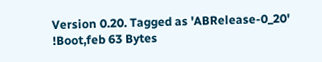Version 0.20. Tagged as 'ABRelease-0_20'
!Boot,feb 63 Bytes